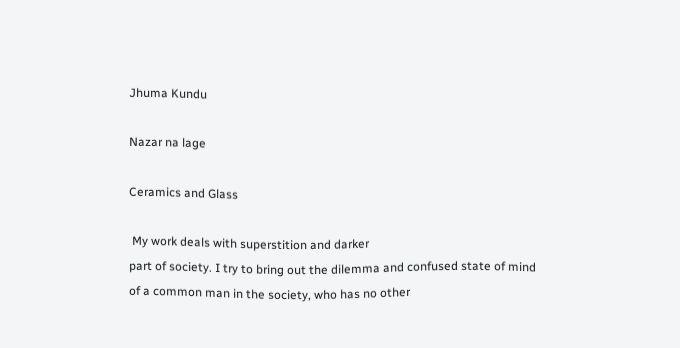Jhuma Kundu

Nazar na lage

Ceramics and Glass

 My work deals with superstition and darker
part of society. I try to bring out the dilemma and confused state of mind
of a common man in the society, who has no other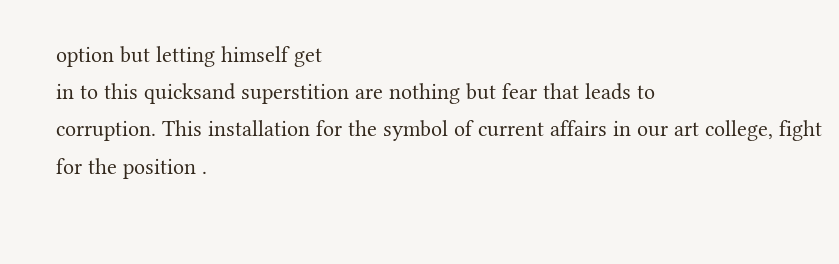option but letting himself get
in to this quicksand superstition are nothing but fear that leads to
corruption. This installation for the symbol of current affairs in our art college, fight for the position .